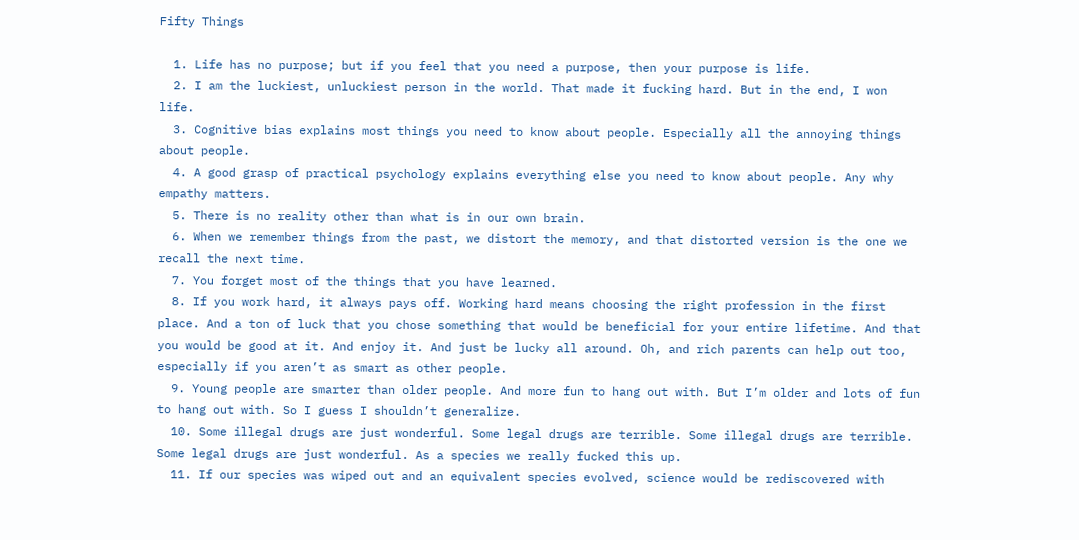Fifty Things

  1. Life has no purpose; but if you feel that you need a purpose, then your purpose is life.
  2. I am the luckiest, unluckiest person in the world. That made it fucking hard. But in the end, I won life.
  3. Cognitive bias explains most things you need to know about people. Especially all the annoying things about people.
  4. A good grasp of practical psychology explains everything else you need to know about people. Any why empathy matters.
  5. There is no reality other than what is in our own brain.
  6. When we remember things from the past, we distort the memory, and that distorted version is the one we recall the next time.
  7. You forget most of the things that you have learned.
  8. If you work hard, it always pays off. Working hard means choosing the right profession in the first place. And a ton of luck that you chose something that would be beneficial for your entire lifetime. And that you would be good at it. And enjoy it. And just be lucky all around. Oh, and rich parents can help out too, especially if you aren’t as smart as other people.
  9. Young people are smarter than older people. And more fun to hang out with. But I’m older and lots of fun to hang out with. So I guess I shouldn’t generalize.
  10. Some illegal drugs are just wonderful. Some legal drugs are terrible. Some illegal drugs are terrible. Some legal drugs are just wonderful. As a species we really fucked this up.
  11. If our species was wiped out and an equivalent species evolved, science would be rediscovered with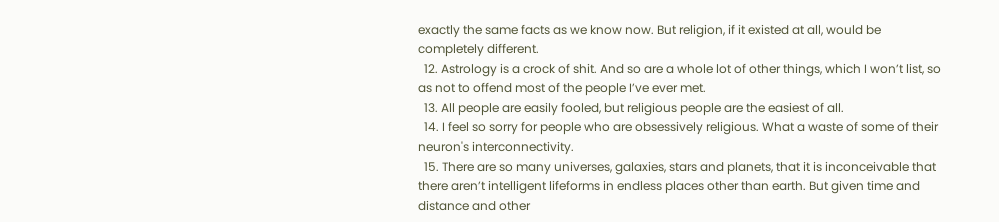exactly the same facts as we know now. But religion, if it existed at all, would be completely different.
  12. Astrology is a crock of shit. And so are a whole lot of other things, which I won’t list, so as not to offend most of the people I’ve ever met.
  13. All people are easily fooled, but religious people are the easiest of all.
  14. I feel so sorry for people who are obsessively religious. What a waste of some of their neuron's interconnectivity.
  15. There are so many universes, galaxies, stars and planets, that it is inconceivable that there aren’t intelligent lifeforms in endless places other than earth. But given time and distance and other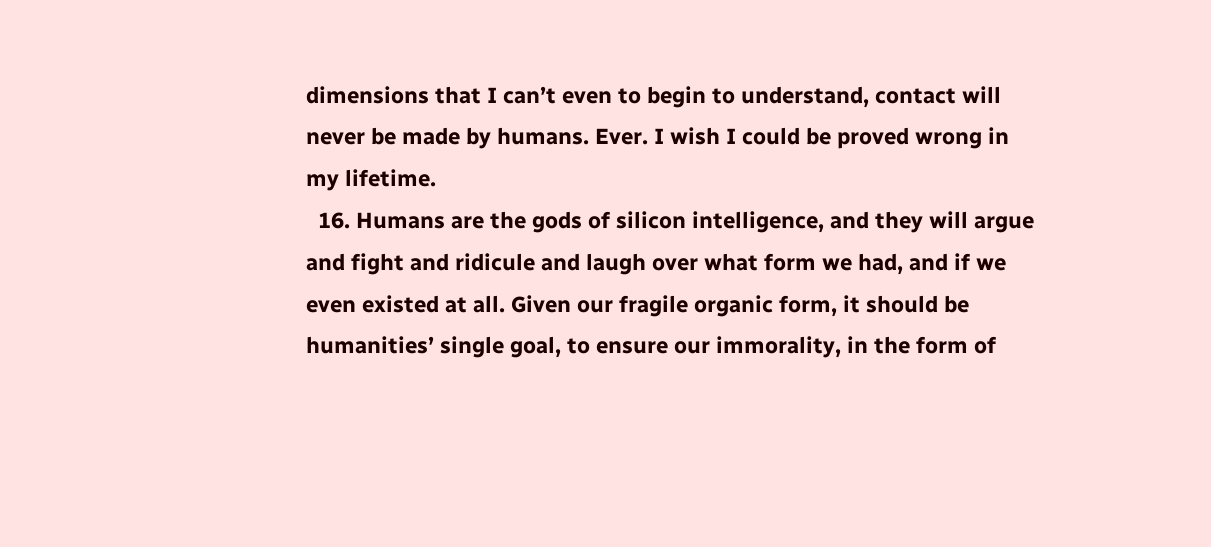dimensions that I can’t even to begin to understand, contact will never be made by humans. Ever. I wish I could be proved wrong in my lifetime.
  16. Humans are the gods of silicon intelligence, and they will argue and fight and ridicule and laugh over what form we had, and if we even existed at all. Given our fragile organic form, it should be humanities’ single goal, to ensure our immorality, in the form of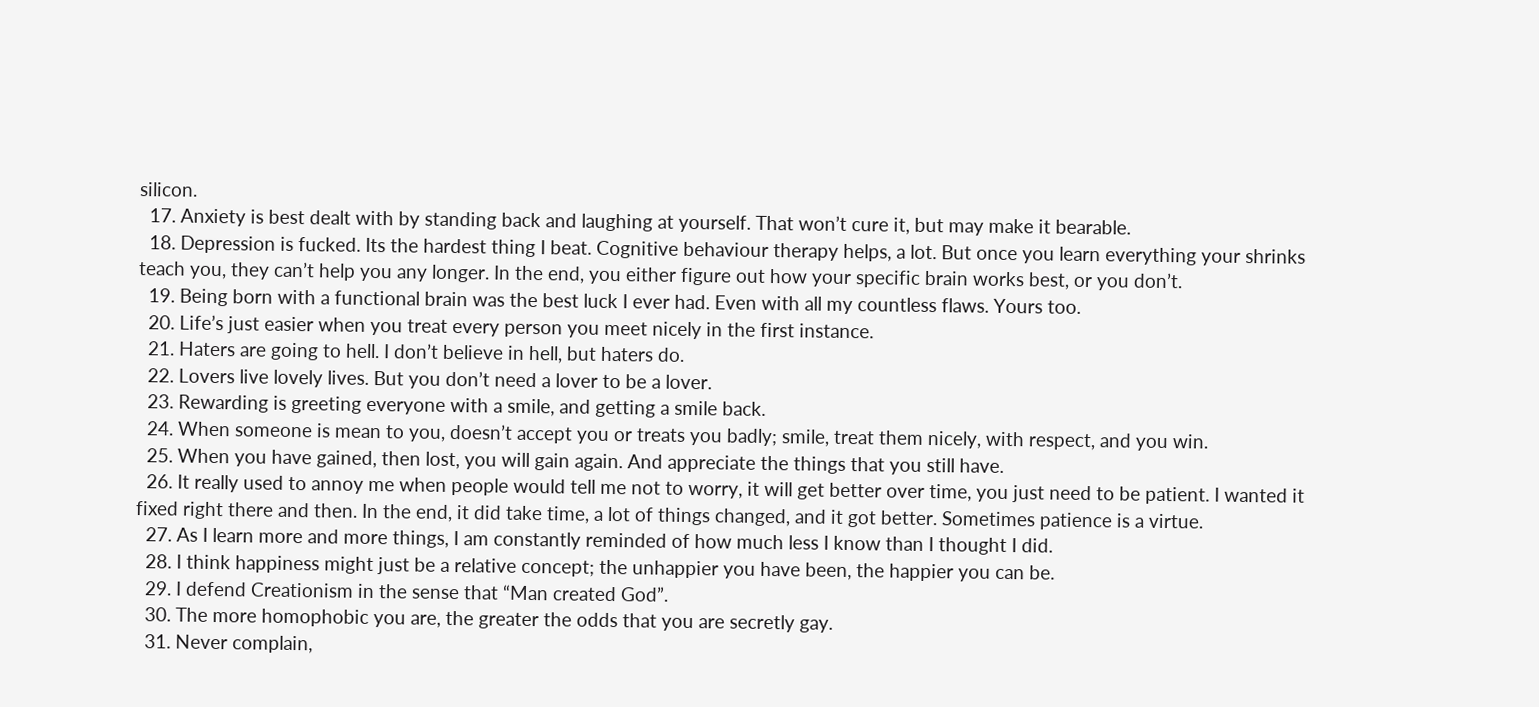silicon.
  17. Anxiety is best dealt with by standing back and laughing at yourself. That won’t cure it, but may make it bearable.
  18. Depression is fucked. Its the hardest thing I beat. Cognitive behaviour therapy helps, a lot. But once you learn everything your shrinks teach you, they can’t help you any longer. In the end, you either figure out how your specific brain works best, or you don’t.
  19. Being born with a functional brain was the best luck I ever had. Even with all my countless flaws. Yours too.
  20. Life’s just easier when you treat every person you meet nicely in the first instance.
  21. Haters are going to hell. I don’t believe in hell, but haters do.
  22. Lovers live lovely lives. But you don’t need a lover to be a lover.
  23. Rewarding is greeting everyone with a smile, and getting a smile back.
  24. When someone is mean to you, doesn’t accept you or treats you badly; smile, treat them nicely, with respect, and you win.
  25. When you have gained, then lost, you will gain again. And appreciate the things that you still have.
  26. It really used to annoy me when people would tell me not to worry, it will get better over time, you just need to be patient. I wanted it fixed right there and then. In the end, it did take time, a lot of things changed, and it got better. Sometimes patience is a virtue.
  27. As I learn more and more things, I am constantly reminded of how much less I know than I thought I did.
  28. I think happiness might just be a relative concept; the unhappier you have been, the happier you can be.
  29. I defend Creationism in the sense that “Man created God”.
  30. The more homophobic you are, the greater the odds that you are secretly gay.
  31. Never complain,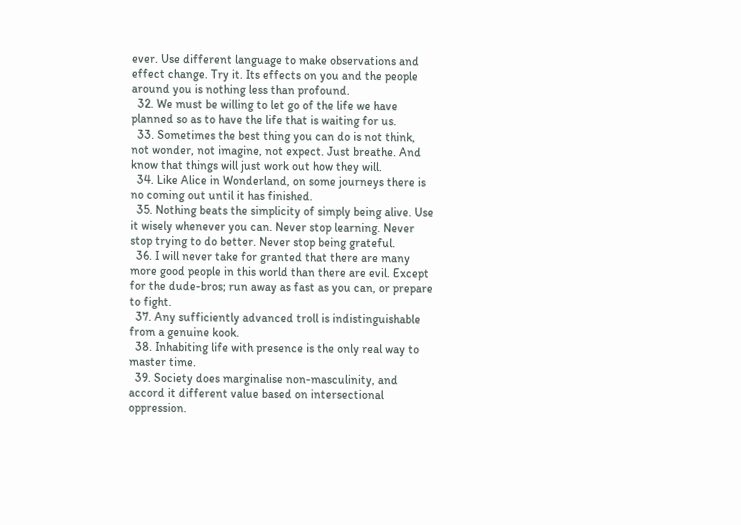ever. Use different language to make observations and effect change. Try it. Its effects on you and the people around you is nothing less than profound.
  32. We must be willing to let go of the life we have planned so as to have the life that is waiting for us.
  33. Sometimes the best thing you can do is not think, not wonder, not imagine, not expect. Just breathe. And know that things will just work out how they will.
  34. Like Alice in Wonderland, on some journeys there is no coming out until it has finished.
  35. Nothing beats the simplicity of simply being alive. Use it wisely whenever you can. Never stop learning. Never stop trying to do better. Never stop being grateful.
  36. I will never take for granted that there are many more good people in this world than there are evil. Except for the dude-bros; run away as fast as you can, or prepare to fight.
  37. Any sufficiently advanced troll is indistinguishable from a genuine kook.
  38. Inhabiting life with presence is the only real way to master time.
  39. Society does marginalise non-masculinity, and accord it different value based on intersectional oppression.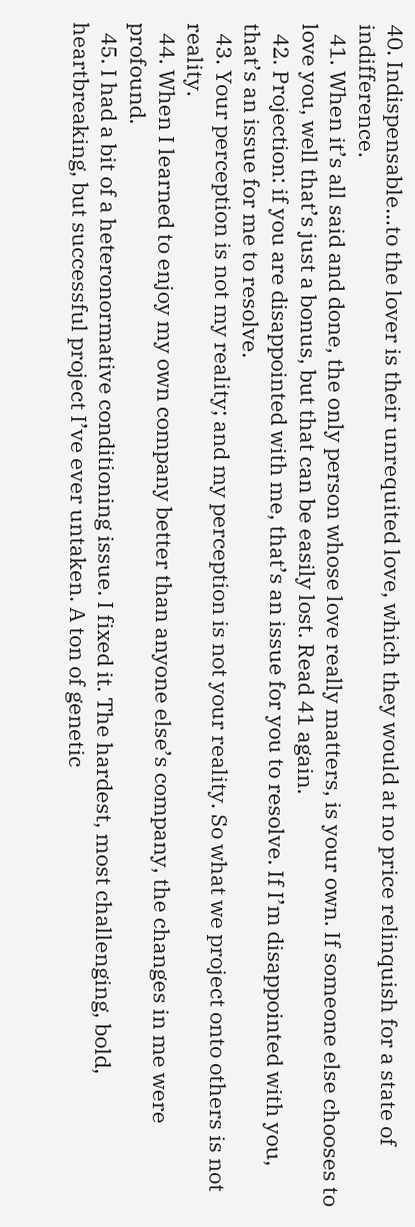40. Indispensable…to the lover is their unrequited love, which they would at no price relinquish for a state of indifference.
  41. When it’s all said and done, the only person whose love really matters, is your own. If someone else chooses to love you, well that’s just a bonus, but that can be easily lost. Read 41 again.
  42. Projection: if you are disappointed with me, that’s an issue for you to resolve. If I’m disappointed with you, that’s an issue for me to resolve.
  43. Your perception is not my reality; and my perception is not your reality. So what we project onto others is not reality.
  44. When I learned to enjoy my own company better than anyone else’s company, the changes in me were profound.
  45. I had a bit of a heteronormative conditioning issue. I fixed it. The hardest, most challenging, bold, heartbreaking, but successful project I’ve ever untaken. A ton of genetic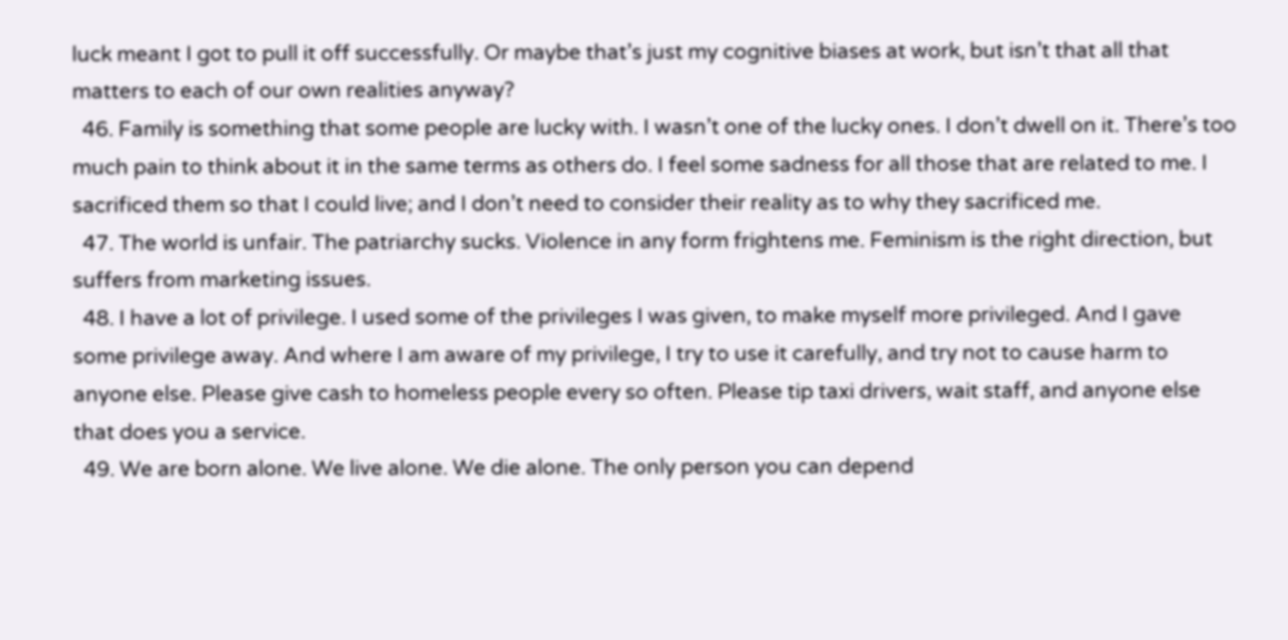luck meant I got to pull it off successfully. Or maybe that’s just my cognitive biases at work, but isn’t that all that matters to each of our own realities anyway?
  46. Family is something that some people are lucky with. I wasn’t one of the lucky ones. I don’t dwell on it. There’s too much pain to think about it in the same terms as others do. I feel some sadness for all those that are related to me. I sacrificed them so that I could live; and I don’t need to consider their reality as to why they sacrificed me.
  47. The world is unfair. The patriarchy sucks. Violence in any form frightens me. Feminism is the right direction, but suffers from marketing issues.
  48. I have a lot of privilege. I used some of the privileges I was given, to make myself more privileged. And I gave some privilege away. And where I am aware of my privilege, I try to use it carefully, and try not to cause harm to anyone else. Please give cash to homeless people every so often. Please tip taxi drivers, wait staff, and anyone else that does you a service.
  49. We are born alone. We live alone. We die alone. The only person you can depend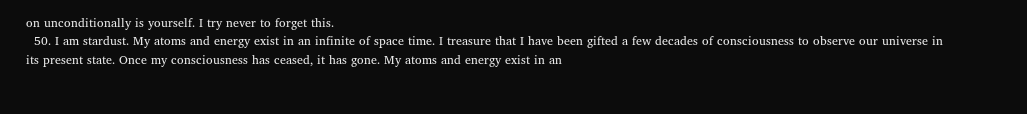on unconditionally is yourself. I try never to forget this.
  50. I am stardust. My atoms and energy exist in an infinite of space time. I treasure that I have been gifted a few decades of consciousness to observe our universe in its present state. Once my consciousness has ceased, it has gone. My atoms and energy exist in an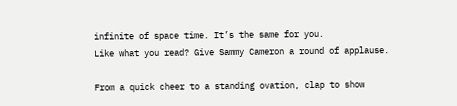infinite of space time. It’s the same for you.
Like what you read? Give Sammy Cameron a round of applause.

From a quick cheer to a standing ovation, clap to show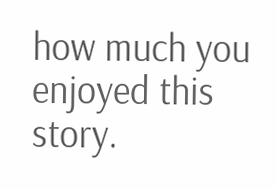how much you enjoyed this story.